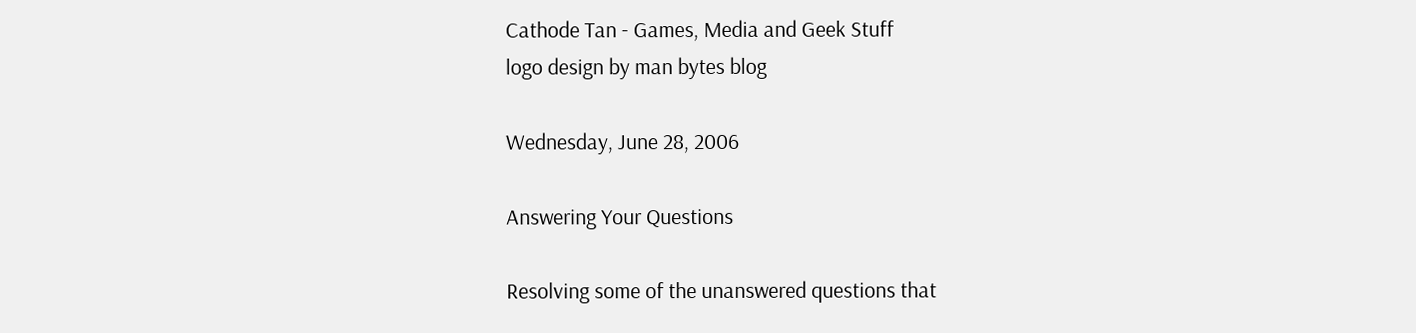Cathode Tan - Games, Media and Geek Stuff
logo design by man bytes blog

Wednesday, June 28, 2006

Answering Your Questions

Resolving some of the unanswered questions that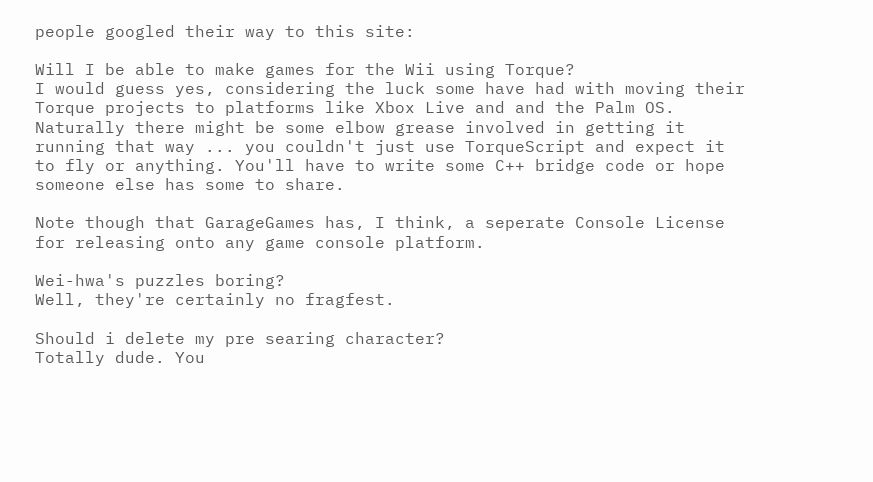people googled their way to this site:

Will I be able to make games for the Wii using Torque?
I would guess yes, considering the luck some have had with moving their Torque projects to platforms like Xbox Live and and the Palm OS. Naturally there might be some elbow grease involved in getting it running that way ... you couldn't just use TorqueScript and expect it to fly or anything. You'll have to write some C++ bridge code or hope someone else has some to share.

Note though that GarageGames has, I think, a seperate Console License for releasing onto any game console platform.

Wei-hwa's puzzles boring?
Well, they're certainly no fragfest.

Should i delete my pre searing character?
Totally dude. You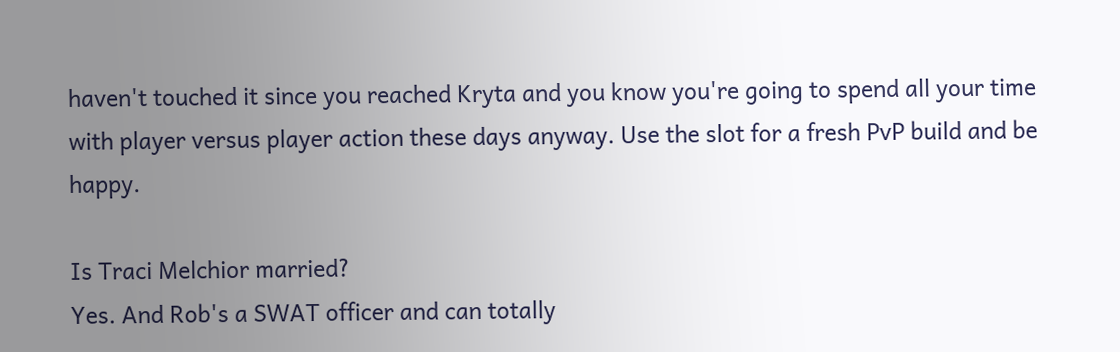haven't touched it since you reached Kryta and you know you're going to spend all your time with player versus player action these days anyway. Use the slot for a fresh PvP build and be happy.

Is Traci Melchior married?
Yes. And Rob's a SWAT officer and can totally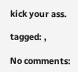kick your ass.

tagged: ,

No comments: